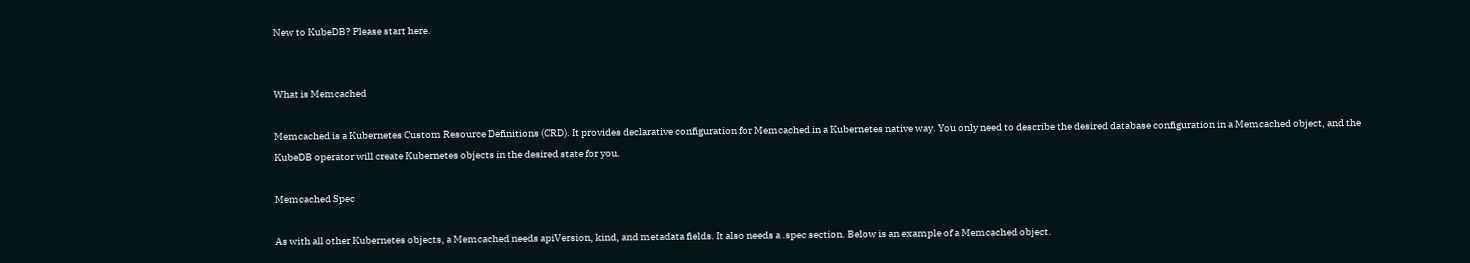New to KubeDB? Please start here.


What is Memcached

Memcached is a Kubernetes Custom Resource Definitions (CRD). It provides declarative configuration for Memcached in a Kubernetes native way. You only need to describe the desired database configuration in a Memcached object, and the KubeDB operator will create Kubernetes objects in the desired state for you.

Memcached Spec

As with all other Kubernetes objects, a Memcached needs apiVersion, kind, and metadata fields. It also needs a .spec section. Below is an example of a Memcached object.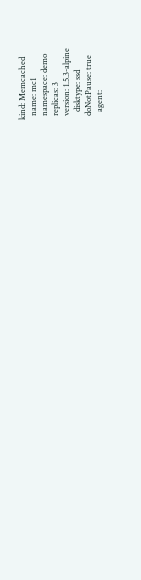kind: Memcached
  name: mc1
  namespace: demo
  replicas: 3
  version: 1.5.3-alpine
    disktype: ssd
  doNotPause: true
    agent: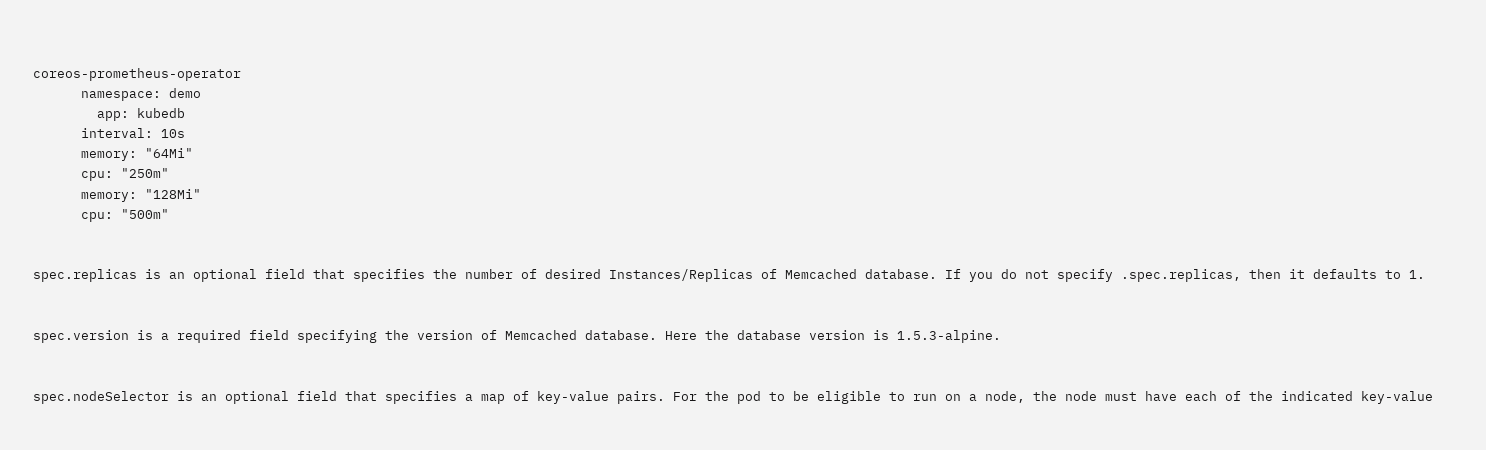coreos-prometheus-operator
      namespace: demo
        app: kubedb
      interval: 10s
      memory: "64Mi"
      cpu: "250m"
      memory: "128Mi"
      cpu: "500m"


spec.replicas is an optional field that specifies the number of desired Instances/Replicas of Memcached database. If you do not specify .spec.replicas, then it defaults to 1.


spec.version is a required field specifying the version of Memcached database. Here the database version is 1.5.3-alpine.


spec.nodeSelector is an optional field that specifies a map of key-value pairs. For the pod to be eligible to run on a node, the node must have each of the indicated key-value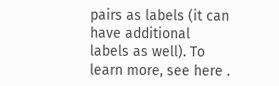pairs as labels (it can have additional labels as well). To learn more, see here .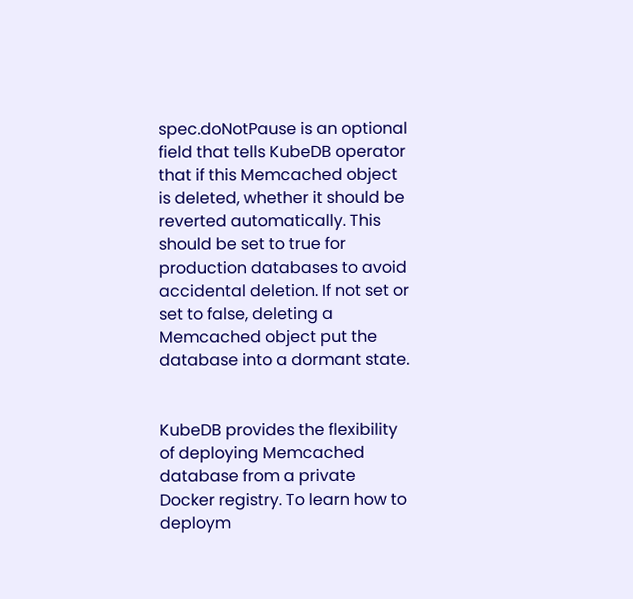spec.doNotPause is an optional field that tells KubeDB operator that if this Memcached object is deleted, whether it should be reverted automatically. This should be set to true for production databases to avoid accidental deletion. If not set or set to false, deleting a Memcached object put the database into a dormant state.


KubeDB provides the flexibility of deploying Memcached database from a private Docker registry. To learn how to deploym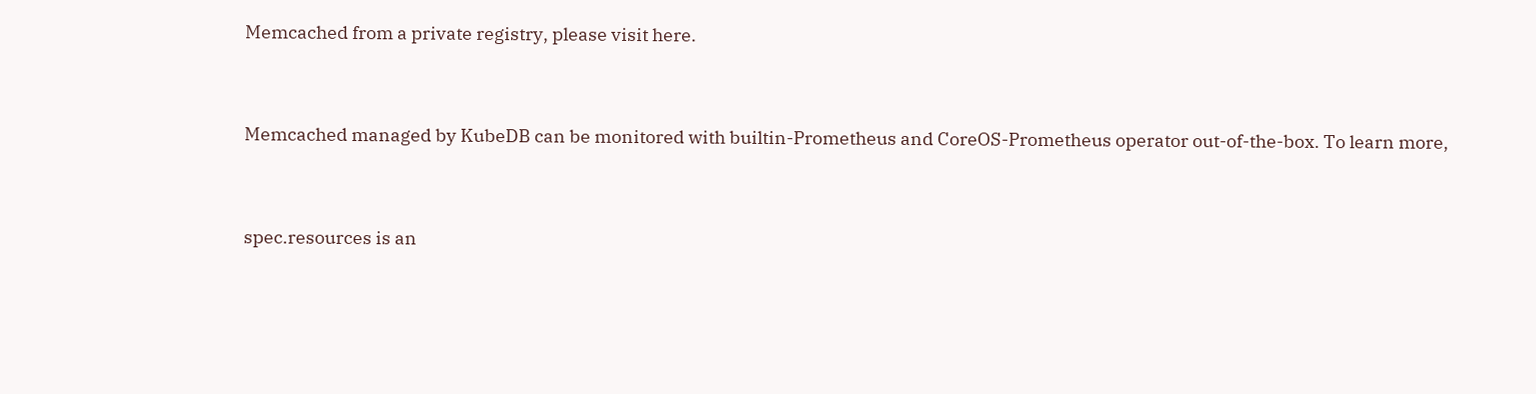Memcached from a private registry, please visit here.


Memcached managed by KubeDB can be monitored with builtin-Prometheus and CoreOS-Prometheus operator out-of-the-box. To learn more,


spec.resources is an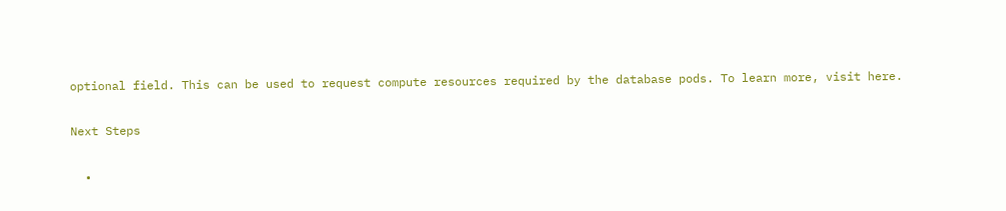optional field. This can be used to request compute resources required by the database pods. To learn more, visit here.

Next Steps

  •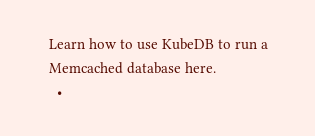Learn how to use KubeDB to run a Memcached database here.
  •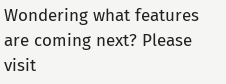Wondering what features are coming next? Please visit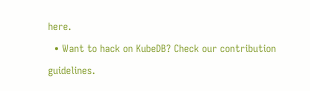here.
  • Want to hack on KubeDB? Check our contribution guidelines.